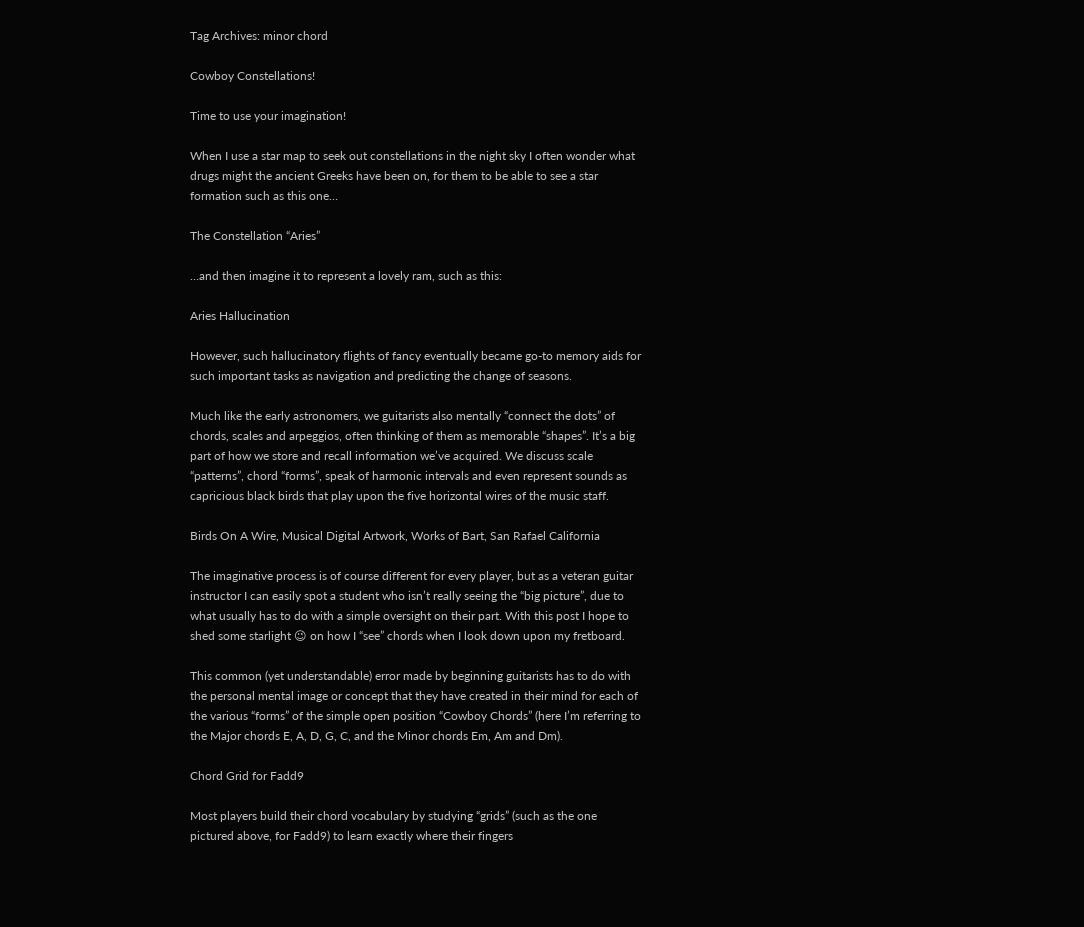Tag Archives: minor chord

Cowboy Constellations!

Time to use your imagination!

When I use a star map to seek out constellations in the night sky I often wonder what drugs might the ancient Greeks have been on, for them to be able to see a star formation such as this one…

The Constellation “Aries”

…and then imagine it to represent a lovely ram, such as this:

Aries Hallucination

However, such hallucinatory flights of fancy eventually became go-to memory aids for such important tasks as navigation and predicting the change of seasons.

Much like the early astronomers, we guitarists also mentally “connect the dots” of chords, scales and arpeggios, often thinking of them as memorable “shapes”. It’s a big part of how we store and recall information we’ve acquired. We discuss scale “patterns”, chord “forms”, speak of harmonic intervals and even represent sounds as capricious black birds that play upon the five horizontal wires of the music staff.

Birds On A Wire, Musical Digital Artwork, Works of Bart, San Rafael California

The imaginative process is of course different for every player, but as a veteran guitar instructor I can easily spot a student who isn’t really seeing the “big picture”, due to what usually has to do with a simple oversight on their part. With this post I hope to shed some starlight 😉 on how I “see” chords when I look down upon my fretboard.

This common (yet understandable) error made by beginning guitarists has to do with the personal mental image or concept that they have created in their mind for each of the various “forms” of the simple open position “Cowboy Chords” (here I’m referring to the Major chords E, A, D, G, C, and the Minor chords Em, Am and Dm).

Chord Grid for Fadd9

Most players build their chord vocabulary by studying “grids” (such as the one pictured above, for Fadd9) to learn exactly where their fingers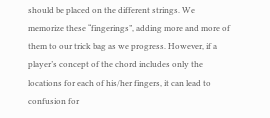should be placed on the different strings. We memorize these “fingerings”, adding more and more of them to our trick bag as we progress. However, if a player’s concept of the chord includes only the locations for each of his/her fingers, it can lead to confusion for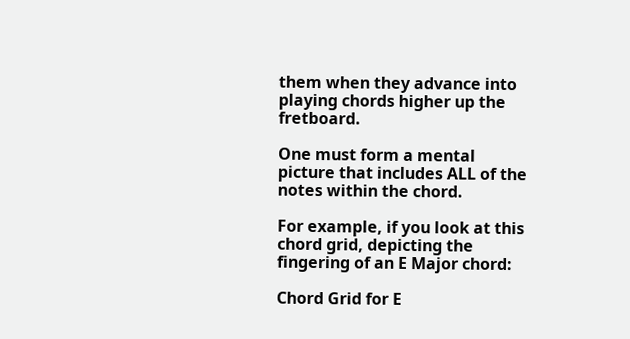them when they advance into playing chords higher up the fretboard.

One must form a mental picture that includes ALL of the notes within the chord.

For example, if you look at this chord grid, depicting the fingering of an E Major chord:

Chord Grid for E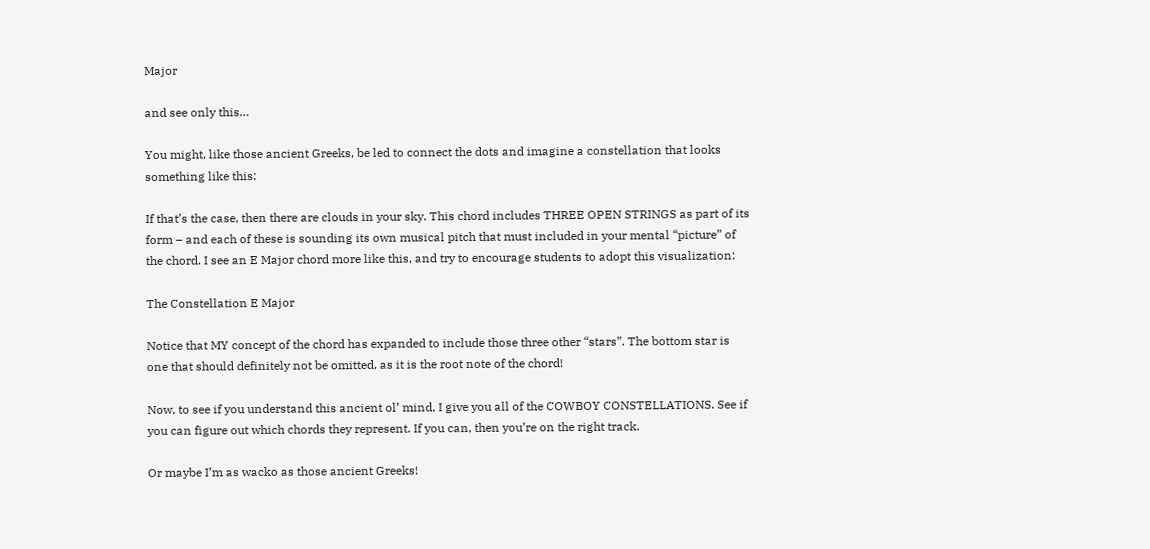Major

and see only this…

You might, like those ancient Greeks, be led to connect the dots and imagine a constellation that looks something like this:

If that’s the case, then there are clouds in your sky. This chord includes THREE OPEN STRINGS as part of its form – and each of these is sounding its own musical pitch that must included in your mental “picture” of the chord. I see an E Major chord more like this, and try to encourage students to adopt this visualization:

The Constellation E Major

Notice that MY concept of the chord has expanded to include those three other “stars”. The bottom star is one that should definitely not be omitted, as it is the root note of the chord!

Now, to see if you understand this ancient ol’ mind, I give you all of the COWBOY CONSTELLATIONS. See if you can figure out which chords they represent. If you can, then you’re on the right track.

Or maybe I’m as wacko as those ancient Greeks!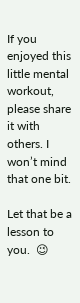If you enjoyed this little mental workout, please share it with others. I won’t mind that one bit.

Let that be a lesson to you.  😉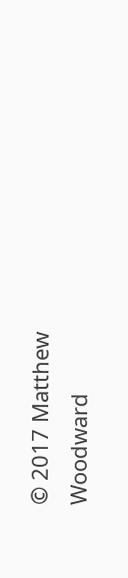© 2017 Matthew Woodward